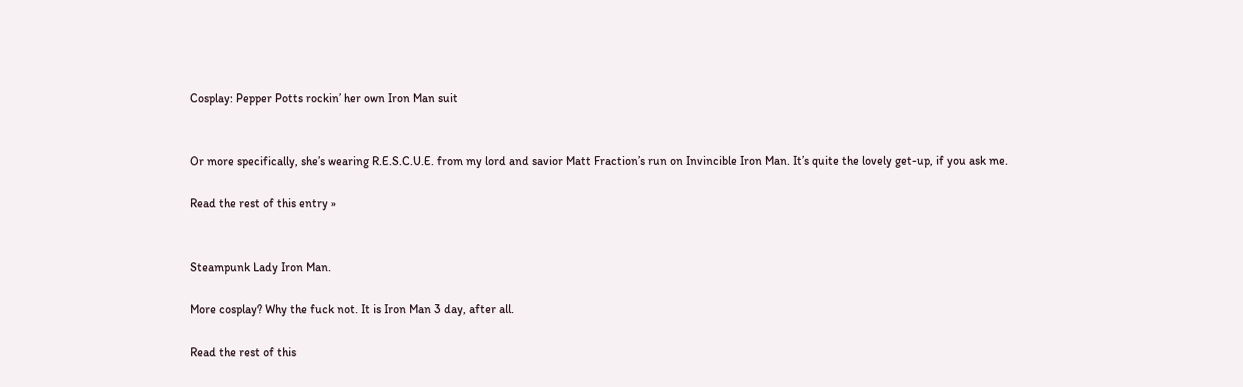Cosplay: Pepper Potts rockin’ her own Iron Man suit


Or more specifically, she’s wearing R.E.S.C.U.E. from my lord and savior Matt Fraction’s run on Invincible Iron Man. It’s quite the lovely get-up, if you ask me.

Read the rest of this entry »


Steampunk Lady Iron Man.

More cosplay? Why the fuck not. It is Iron Man 3 day, after all.

Read the rest of this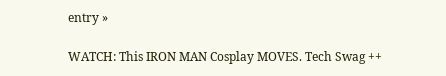entry »

WATCH: This IRON MAN Cosplay MOVES. Tech Swag ++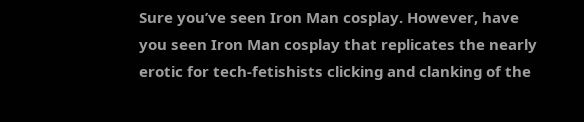Sure you’ve seen Iron Man cosplay. However, have you seen Iron Man cosplay that replicates the nearly erotic for tech-fetishists clicking and clanking of the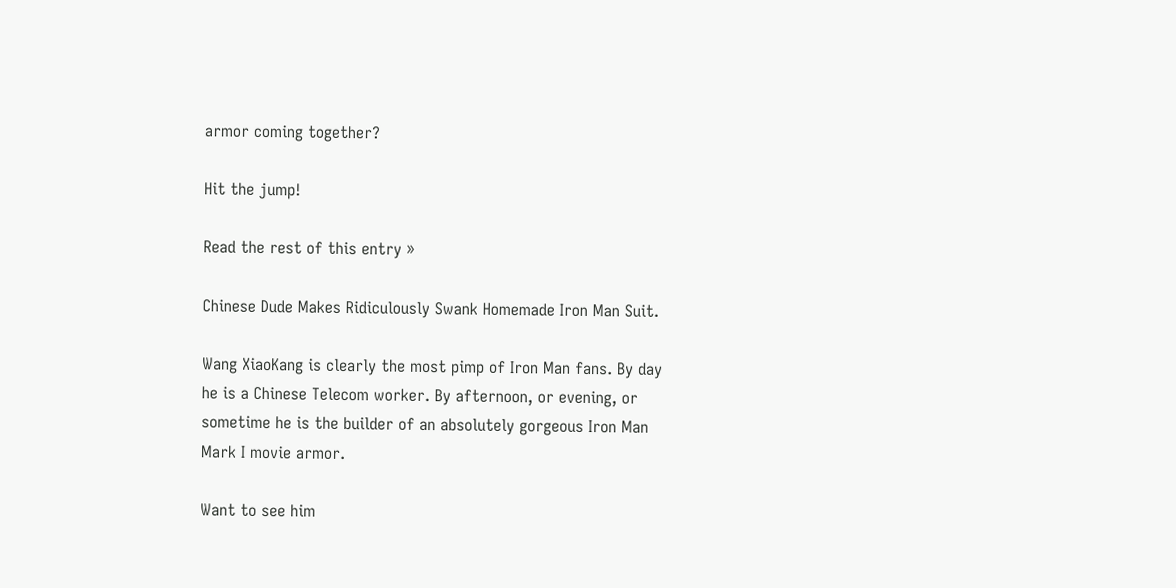armor coming together?

Hit the jump!

Read the rest of this entry »

Chinese Dude Makes Ridiculously Swank Homemade Iron Man Suit.

Wang XiaoKang is clearly the most pimp of Iron Man fans. By day he is a Chinese Telecom worker. By afternoon, or evening, or sometime he is the builder of an absolutely gorgeous Iron Man  Mark I movie armor.

Want to see him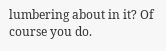lumbering about in it? Of course you do.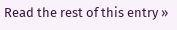Read the rest of this entry »